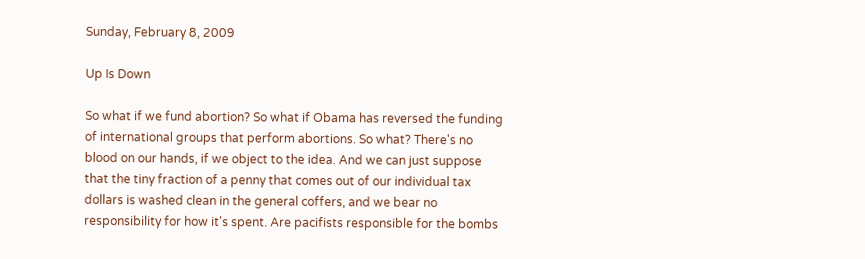Sunday, February 8, 2009

Up Is Down

So what if we fund abortion? So what if Obama has reversed the funding of international groups that perform abortions. So what? There's no blood on our hands, if we object to the idea. And we can just suppose that the tiny fraction of a penny that comes out of our individual tax dollars is washed clean in the general coffers, and we bear no responsibility for how it's spent. Are pacifists responsible for the bombs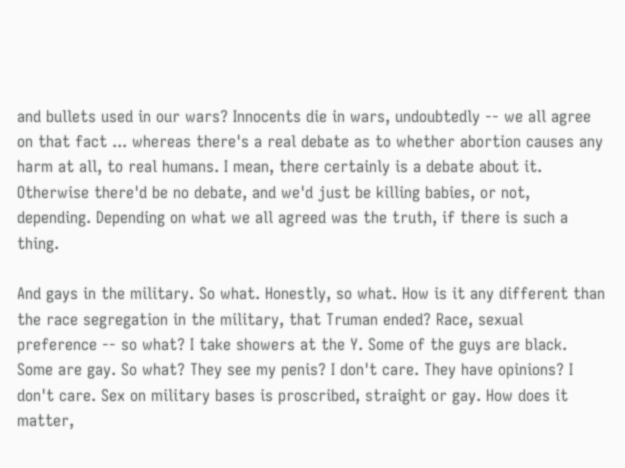and bullets used in our wars? Innocents die in wars, undoubtedly -- we all agree on that fact ... whereas there's a real debate as to whether abortion causes any harm at all, to real humans. I mean, there certainly is a debate about it. Otherwise there'd be no debate, and we'd just be killing babies, or not, depending. Depending on what we all agreed was the truth, if there is such a thing.

And gays in the military. So what. Honestly, so what. How is it any different than the race segregation in the military, that Truman ended? Race, sexual preference -- so what? I take showers at the Y. Some of the guys are black. Some are gay. So what? They see my penis? I don't care. They have opinions? I don't care. Sex on military bases is proscribed, straight or gay. How does it matter,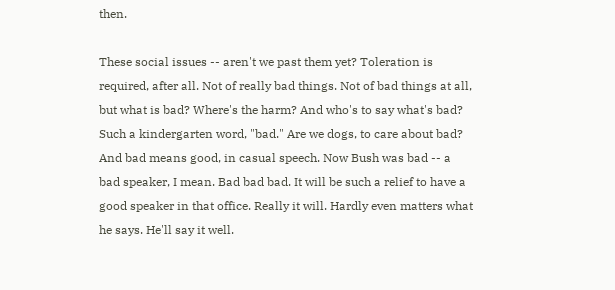then.

These social issues -- aren't we past them yet? Toleration is required, after all. Not of really bad things. Not of bad things at all, but what is bad? Where's the harm? And who's to say what's bad? Such a kindergarten word, "bad." Are we dogs, to care about bad? And bad means good, in casual speech. Now Bush was bad -- a bad speaker, I mean. Bad bad bad. It will be such a relief to have a good speaker in that office. Really it will. Hardly even matters what he says. He'll say it well.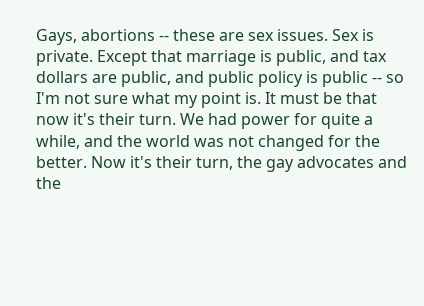Gays, abortions -- these are sex issues. Sex is private. Except that marriage is public, and tax dollars are public, and public policy is public -- so I'm not sure what my point is. It must be that now it's their turn. We had power for quite a while, and the world was not changed for the better. Now it's their turn, the gay advocates and the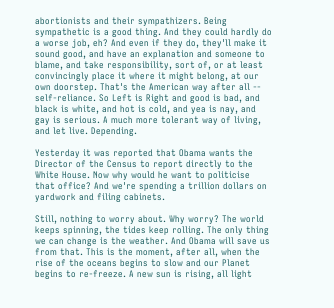abortionists and their sympathizers. Being sympathetic is a good thing. And they could hardly do a worse job, eh? And even if they do, they'll make it sound good, and have an explanation and someone to blame, and take responsibility, sort of, or at least convincingly place it where it might belong, at our own doorstep. That's the American way after all -- self-reliance. So Left is Right and good is bad, and black is white, and hot is cold, and yea is nay, and gay is serious. A much more tolerant way of living, and let live. Depending.

Yesterday it was reported that Obama wants the Director of the Census to report directly to the White House. Now why would he want to politicise that office? And we're spending a trillion dollars on yardwork and filing cabinets.

Still, nothing to worry about. Why worry? The world keeps spinning, the tides keep rolling. The only thing we can change is the weather. And Obama will save us from that. This is the moment, after all, when the rise of the oceans begins to slow and our Planet begins to re-freeze. A new sun is rising, all light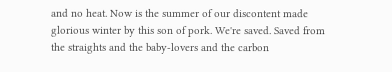and no heat. Now is the summer of our discontent made glorious winter by this son of pork. We're saved. Saved from the straights and the baby-lovers and the carbon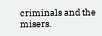criminals and the misers.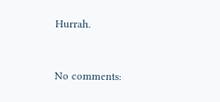Hurrah.


No comments: